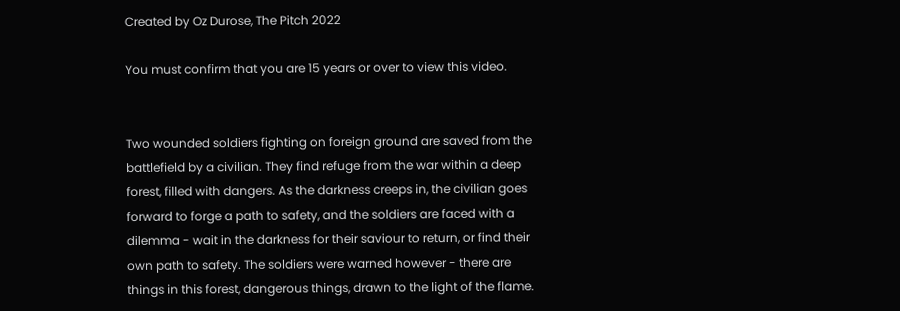Created by Oz Durose, The Pitch 2022

You must confirm that you are 15 years or over to view this video.


Two wounded soldiers fighting on foreign ground are saved from the battlefield by a civilian. They find refuge from the war within a deep forest, filled with dangers. As the darkness creeps in, the civilian goes forward to forge a path to safety, and the soldiers are faced with a dilemma - wait in the darkness for their saviour to return, or find their own path to safety. The soldiers were warned however - there are things in this forest, dangerous things, drawn to the light of the flame.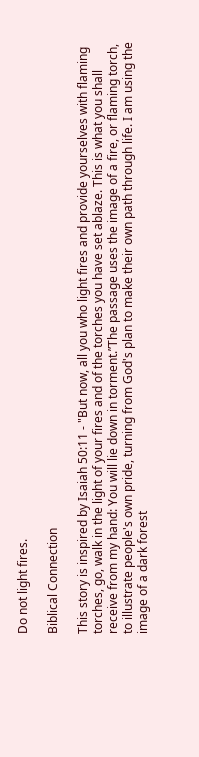Do not light fires.

Biblical Connection

This story is inspired by Isaiah 50:11 - "But now, all you who light fires and provide yourselves with flaming torches, go, walk in the light of your fires and of the torches you have set ablaze. This is what you shall receive from my hand: You will lie down in torment.”The passage uses the image of a fire, or flaming torch, to illustrate people's own pride, turning from God's plan to make their own path through life. I am using the image of a dark forest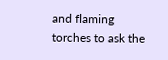and flaming torches to ask the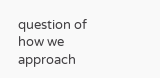question of how we approach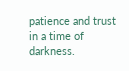patience and trust in a time of darkness.